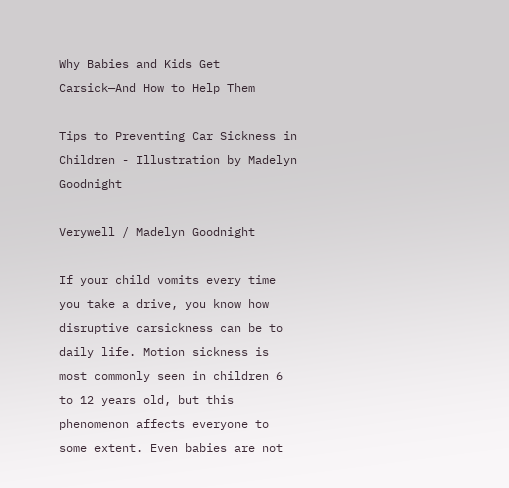Why Babies and Kids Get Carsick—And How to Help Them

Tips to Preventing Car Sickness in Children - Illustration by Madelyn Goodnight

Verywell / Madelyn Goodnight

If your child vomits every time you take a drive, you know how disruptive carsickness can be to daily life. Motion sickness is most commonly seen in children 6 to 12 years old, but this phenomenon affects everyone to some extent. Even babies are not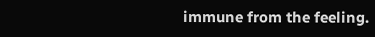immune from the feeling.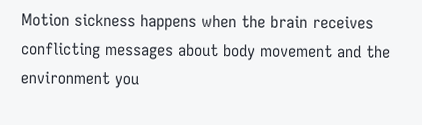Motion sickness happens when the brain receives conflicting messages about body movement and the environment you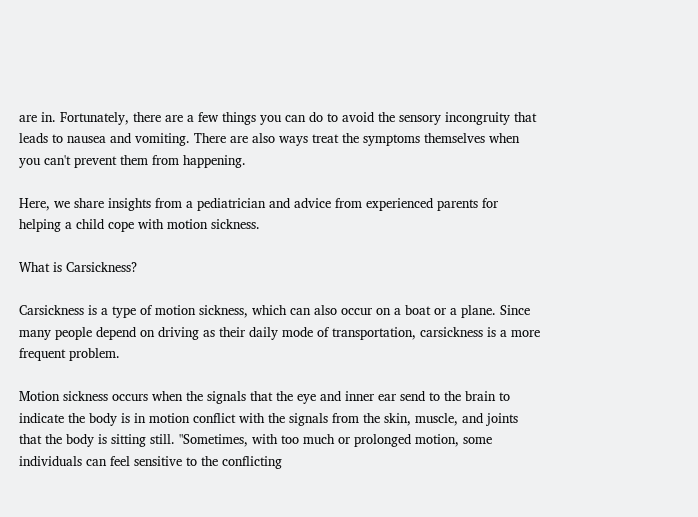are in. Fortunately, there are a few things you can do to avoid the sensory incongruity that leads to nausea and vomiting. There are also ways treat the symptoms themselves when you can't prevent them from happening.

Here, we share insights from a pediatrician and advice from experienced parents for helping a child cope with motion sickness.

What is Carsickness?

Carsickness is a type of motion sickness, which can also occur on a boat or a plane. Since many people depend on driving as their daily mode of transportation, carsickness is a more frequent problem.

Motion sickness occurs when the signals that the eye and inner ear send to the brain to indicate the body is in motion conflict with the signals from the skin, muscle, and joints that the body is sitting still. "Sometimes, with too much or prolonged motion, some individuals can feel sensitive to the conflicting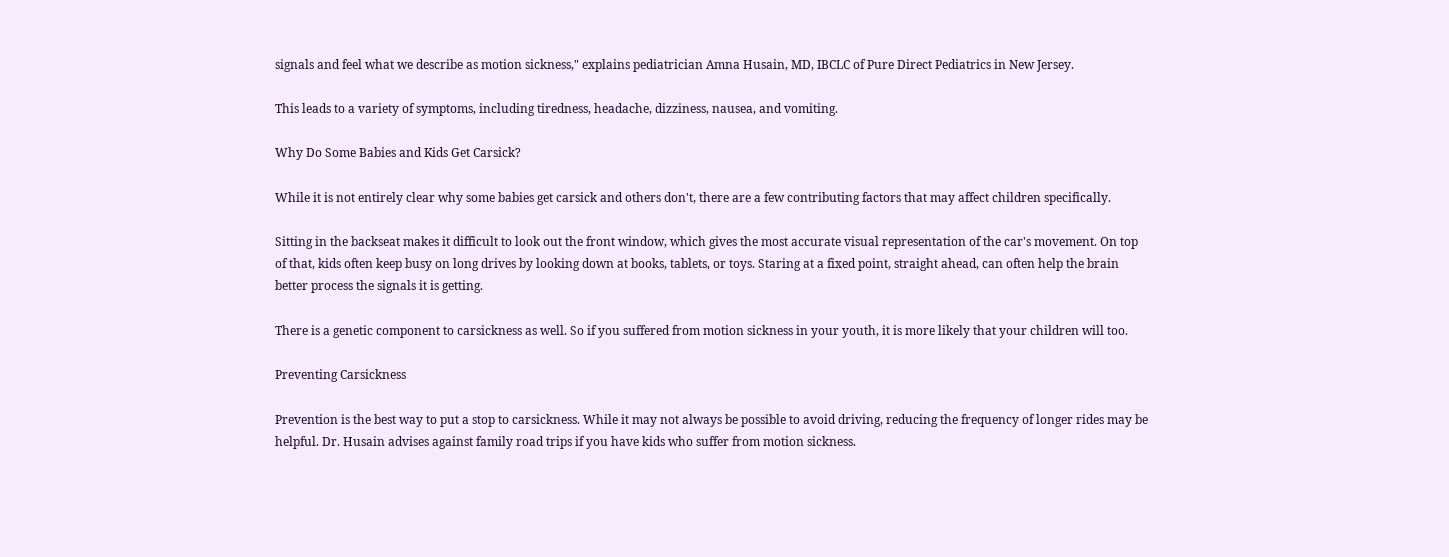signals and feel what we describe as motion sickness," explains pediatrician Amna Husain, MD, IBCLC of Pure Direct Pediatrics in New Jersey.

This leads to a variety of symptoms, including tiredness, headache, dizziness, nausea, and vomiting.

Why Do Some Babies and Kids Get Carsick?

While it is not entirely clear why some babies get carsick and others don't, there are a few contributing factors that may affect children specifically.

Sitting in the backseat makes it difficult to look out the front window, which gives the most accurate visual representation of the car's movement. On top of that, kids often keep busy on long drives by looking down at books, tablets, or toys. Staring at a fixed point, straight ahead, can often help the brain better process the signals it is getting.

There is a genetic component to carsickness as well. So if you suffered from motion sickness in your youth, it is more likely that your children will too.

Preventing Carsickness

Prevention is the best way to put a stop to carsickness. While it may not always be possible to avoid driving, reducing the frequency of longer rides may be helpful. Dr. Husain advises against family road trips if you have kids who suffer from motion sickness.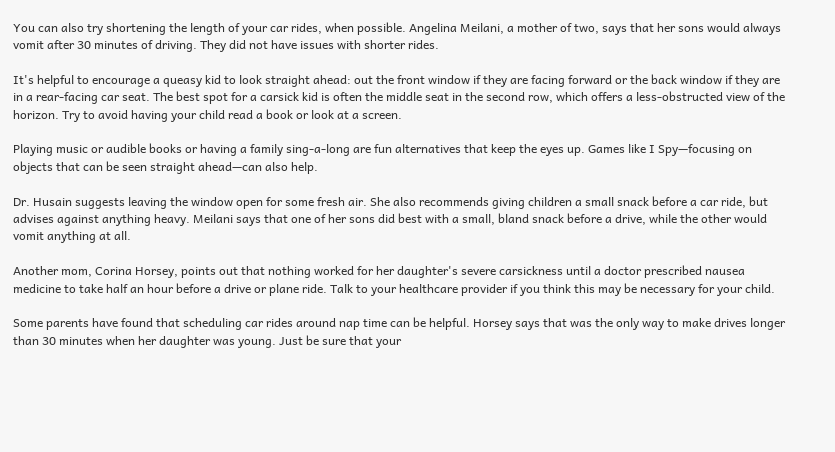You can also try shortening the length of your car rides, when possible. Angelina Meilani, a mother of two, says that her sons would always vomit after 30 minutes of driving. They did not have issues with shorter rides.

It's helpful to encourage a queasy kid to look straight ahead: out the front window if they are facing forward or the back window if they are in a rear-facing car seat. The best spot for a carsick kid is often the middle seat in the second row, which offers a less-obstructed view of the horizon. Try to avoid having your child read a book or look at a screen.

Playing music or audible books or having a family sing-a-long are fun alternatives that keep the eyes up. Games like I Spy—focusing on objects that can be seen straight ahead—can also help.

Dr. Husain suggests leaving the window open for some fresh air. She also recommends giving children a small snack before a car ride, but advises against anything heavy. Meilani says that one of her sons did best with a small, bland snack before a drive, while the other would vomit anything at all.

Another mom, Corina Horsey, points out that nothing worked for her daughter's severe carsickness until a doctor prescribed nausea medicine to take half an hour before a drive or plane ride. Talk to your healthcare provider if you think this may be necessary for your child.

Some parents have found that scheduling car rides around nap time can be helpful. Horsey says that was the only way to make drives longer than 30 minutes when her daughter was young. Just be sure that your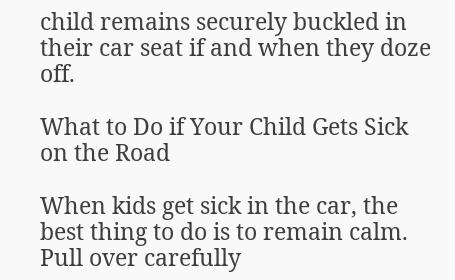child remains securely buckled in their car seat if and when they doze off.

What to Do if Your Child Gets Sick on the Road

When kids get sick in the car, the best thing to do is to remain calm. Pull over carefully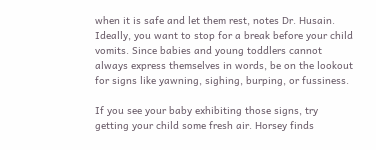when it is safe and let them rest, notes Dr. Husain. Ideally, you want to stop for a break before your child vomits. Since babies and young toddlers cannot always express themselves in words, be on the lookout for signs like yawning, sighing, burping, or fussiness.

If you see your baby exhibiting those signs, try getting your child some fresh air. Horsey finds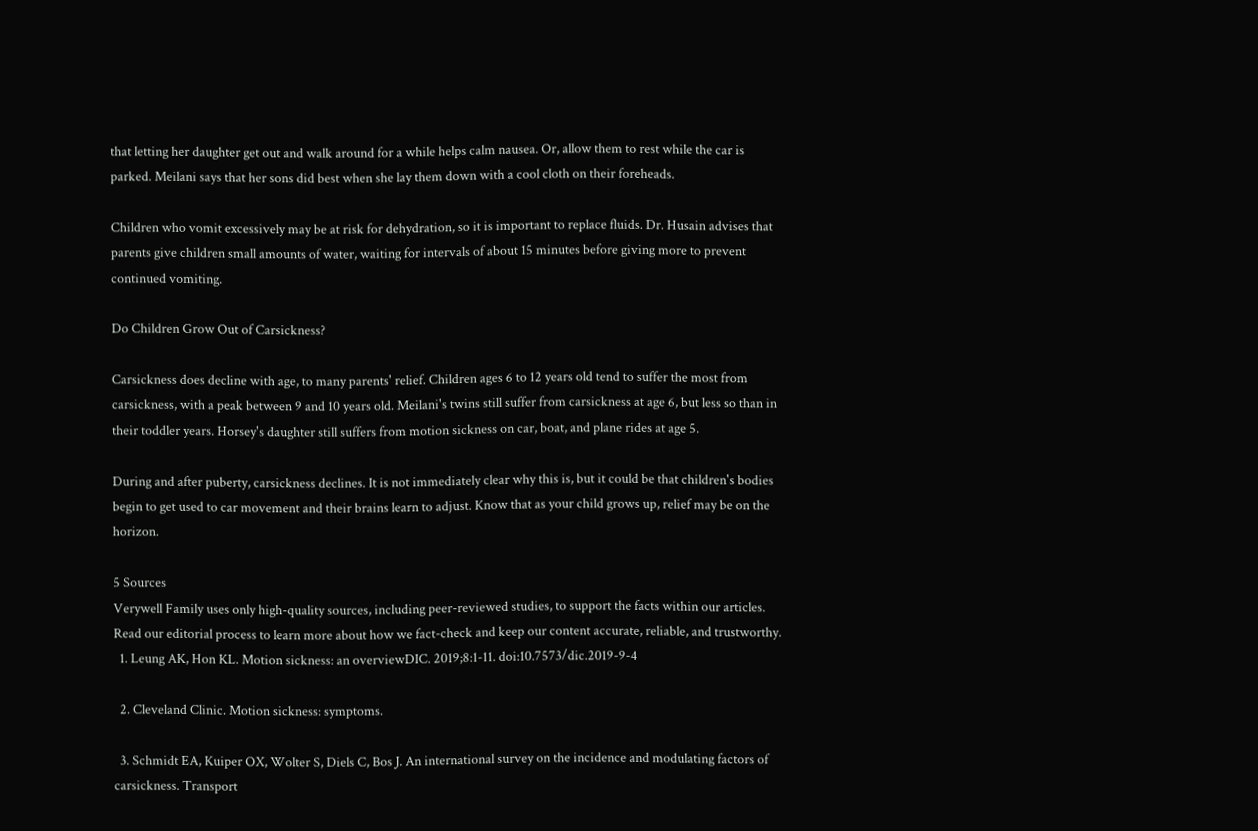that letting her daughter get out and walk around for a while helps calm nausea. Or, allow them to rest while the car is parked. Meilani says that her sons did best when she lay them down with a cool cloth on their foreheads.

Children who vomit excessively may be at risk for dehydration, so it is important to replace fluids. Dr. Husain advises that parents give children small amounts of water, waiting for intervals of about 15 minutes before giving more to prevent continued vomiting.

Do Children Grow Out of Carsickness?

Carsickness does decline with age, to many parents' relief. Children ages 6 to 12 years old tend to suffer the most from carsickness, with a peak between 9 and 10 years old. Meilani's twins still suffer from carsickness at age 6, but less so than in their toddler years. Horsey's daughter still suffers from motion sickness on car, boat, and plane rides at age 5.

During and after puberty, carsickness declines. It is not immediately clear why this is, but it could be that children's bodies begin to get used to car movement and their brains learn to adjust. Know that as your child grows up, relief may be on the horizon.

5 Sources
Verywell Family uses only high-quality sources, including peer-reviewed studies, to support the facts within our articles. Read our editorial process to learn more about how we fact-check and keep our content accurate, reliable, and trustworthy.
  1. Leung AK, Hon KL. Motion sickness: an overviewDIC. 2019;8:1-11. doi:10.7573/dic.2019-9-4

  2. Cleveland Clinic. Motion sickness: symptoms.

  3. Schmidt EA, Kuiper OX, Wolter S, Diels C, Bos J. An international survey on the incidence and modulating factors of carsickness. Transport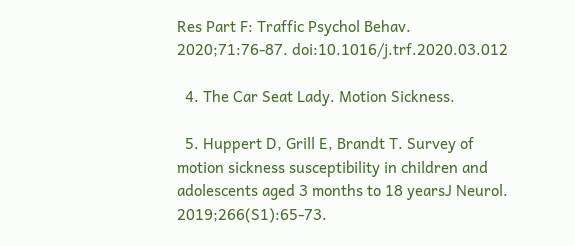Res Part F: Traffic Psychol Behav. 2020;71:76-87. doi:10.1016/j.trf.2020.03.012

  4. The Car Seat Lady. Motion Sickness.

  5. Huppert D, Grill E, Brandt T. Survey of motion sickness susceptibility in children and adolescents aged 3 months to 18 yearsJ Neurol. 2019;266(S1):65-73.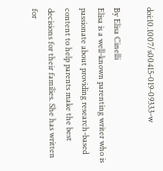doi:10.1007/s00415-019-09333-w

By Elisa Cinelli
Elisa is a well-known parenting writer who is passionate about providing research-based content to help parents make the best decisions for their families. She has written for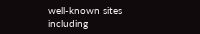well-known sites including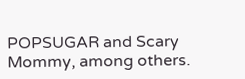POPSUGAR and Scary Mommy, among others.